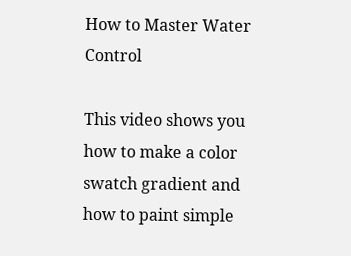How to Master Water Control

This video shows you how to make a color swatch gradient and how to paint simple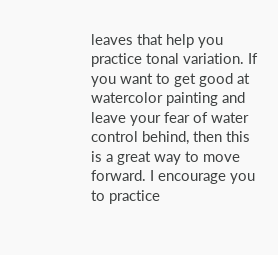leaves that help you practice tonal variation. If you want to get good at watercolor painting and leave your fear of water control behind, then this is a great way to move forward. I encourage you to practice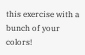this exercise with a bunch of your colors!